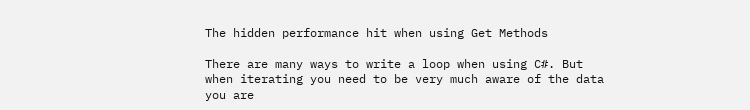The hidden performance hit when using Get Methods

There are many ways to write a loop when using C#. But when iterating you need to be very much aware of the data you are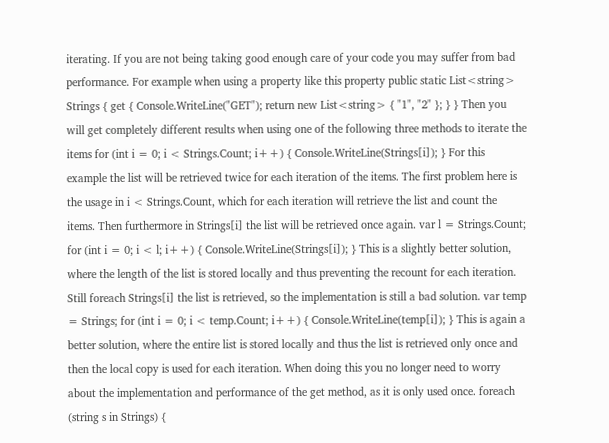iterating. If you are not being taking good enough care of your code you may suffer from bad performance. For example when using a property like this property public static List<string> Strings { get { Console.WriteLine("GET"); return new List<string> { "1", "2" }; } } Then you will get completely different results when using one of the following three methods to iterate the items for (int i = 0; i < Strings.Count; i++) { Console.WriteLine(Strings[i]); } For this example the list will be retrieved twice for each iteration of the items. The first problem here is the usage in i < Strings.Count, which for each iteration will retrieve the list and count the items. Then furthermore in Strings[i] the list will be retrieved once again. var l = Strings.Count; for (int i = 0; i < l; i++) { Console.WriteLine(Strings[i]); } This is a slightly better solution, where the length of the list is stored locally and thus preventing the recount for each iteration. Still foreach Strings[i] the list is retrieved, so the implementation is still a bad solution. var temp = Strings; for (int i = 0; i < temp.Count; i++) { Console.WriteLine(temp[i]); } This is again a better solution, where the entire list is stored locally and thus the list is retrieved only once and then the local copy is used for each iteration. When doing this you no longer need to worry about the implementation and performance of the get method, as it is only used once. foreach (string s in Strings) {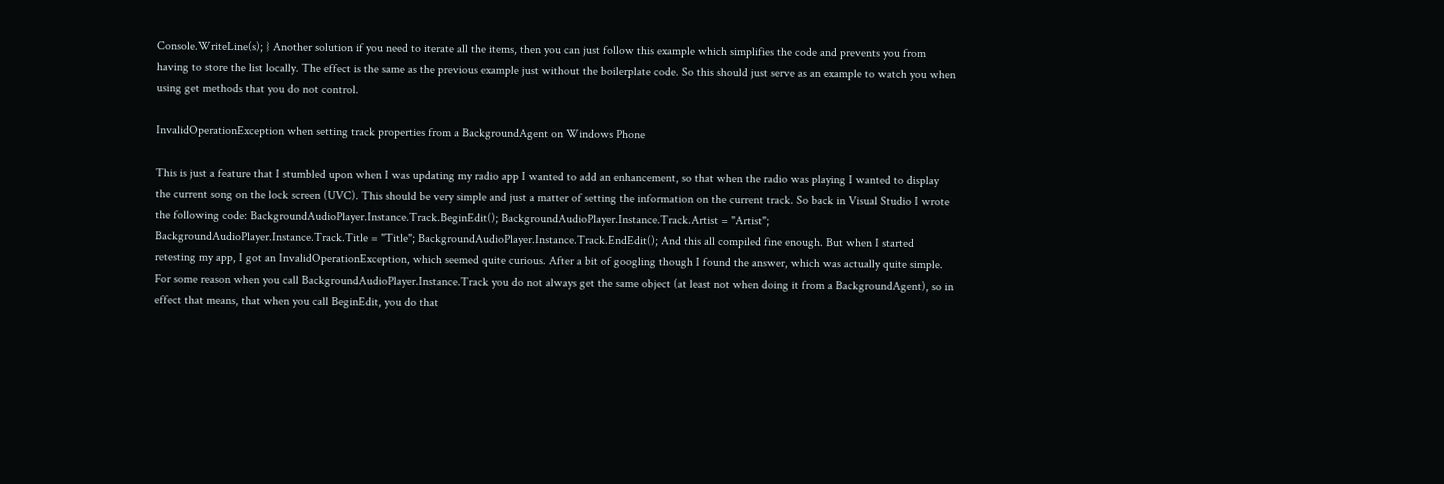Console.WriteLine(s); } Another solution if you need to iterate all the items, then you can just follow this example which simplifies the code and prevents you from having to store the list locally. The effect is the same as the previous example just without the boilerplate code. So this should just serve as an example to watch you when using get methods that you do not control.

InvalidOperationException when setting track properties from a BackgroundAgent on Windows Phone

This is just a feature that I stumbled upon when I was updating my radio app I wanted to add an enhancement, so that when the radio was playing I wanted to display the current song on the lock screen (UVC). This should be very simple and just a matter of setting the information on the current track. So back in Visual Studio I wrote the following code: BackgroundAudioPlayer.Instance.Track.BeginEdit(); BackgroundAudioPlayer.Instance.Track.Artist = "Artist"; BackgroundAudioPlayer.Instance.Track.Title = "Title"; BackgroundAudioPlayer.Instance.Track.EndEdit(); And this all compiled fine enough. But when I started retesting my app, I got an InvalidOperationException, which seemed quite curious. After a bit of googling though I found the answer, which was actually quite simple. For some reason when you call BackgroundAudioPlayer.Instance.Track you do not always get the same object (at least not when doing it from a BackgroundAgent), so in effect that means, that when you call BeginEdit, you do that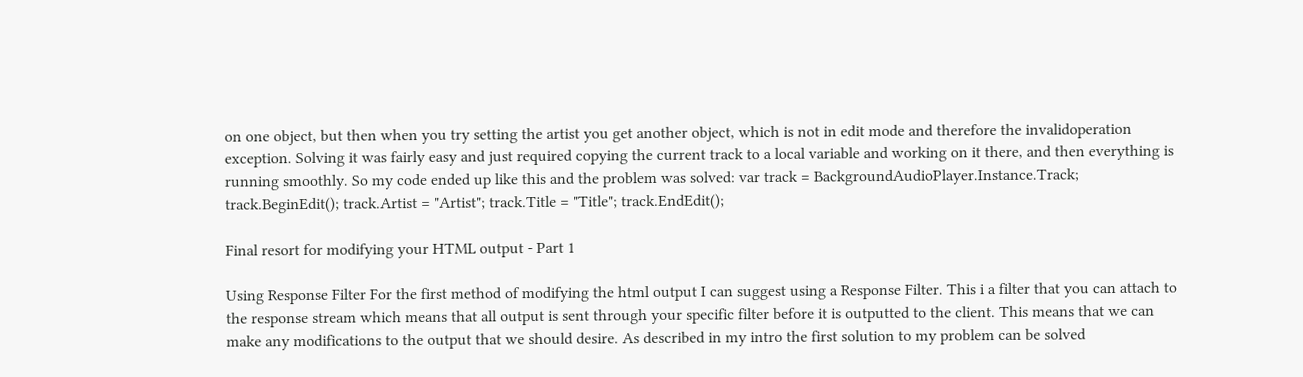on one object, but then when you try setting the artist you get another object, which is not in edit mode and therefore the invalidoperation exception. Solving it was fairly easy and just required copying the current track to a local variable and working on it there, and then everything is running smoothly. So my code ended up like this and the problem was solved: var track = BackgroundAudioPlayer.Instance.Track; track.BeginEdit(); track.Artist = "Artist"; track.Title = "Title"; track.EndEdit();

Final resort for modifying your HTML output - Part 1

Using Response Filter For the first method of modifying the html output I can suggest using a Response Filter. This i a filter that you can attach to the response stream which means that all output is sent through your specific filter before it is outputted to the client. This means that we can make any modifications to the output that we should desire. As described in my intro the first solution to my problem can be solved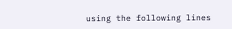using the following lines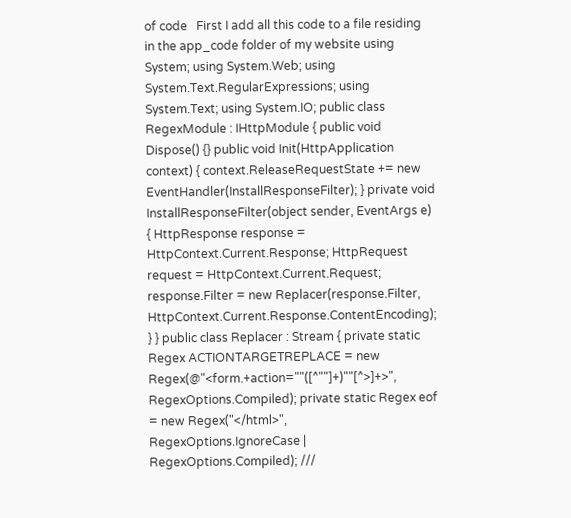of code   First I add all this code to a file residing in the app_code folder of my website using System; using System.Web; using System.Text.RegularExpressions; using System.Text; using System.IO; public class RegexModule : IHttpModule { public void Dispose() {} public void Init(HttpApplication context) { context.ReleaseRequestState += new EventHandler(InstallResponseFilter); } private void InstallResponseFilter(object sender, EventArgs e) { HttpResponse response = HttpContext.Current.Response; HttpRequest request = HttpContext.Current.Request; response.Filter = new Replacer(response.Filter, HttpContext.Current.Response.ContentEncoding); } } public class Replacer : Stream { private static Regex ACTIONTARGETREPLACE = new Regex(@"<form.+action=""([^""]+)""[^>]+>", RegexOptions.Compiled); private static Regex eof = new Regex("</html>", RegexOptions.IgnoreCase | RegexOptions.Compiled); ///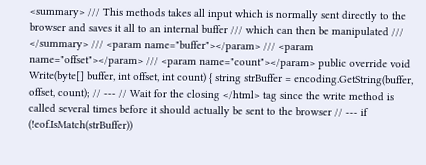<summary> /// This methods takes all input which is normally sent directly to the browser and saves it all to an internal buffer /// which can then be manipulated /// </summary> /// <param name="buffer"></param> /// <param name="offset"></param> /// <param name="count"></param> public override void Write(byte[] buffer, int offset, int count) { string strBuffer = encoding.GetString(buffer, offset, count); // --- // Wait for the closing </html> tag since the write method is called several times before it should actually be sent to the browser // --- if (!eof.IsMatch(strBuffer))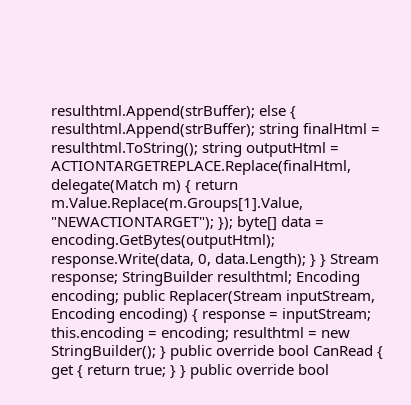resulthtml.Append(strBuffer); else { resulthtml.Append(strBuffer); string finalHtml = resulthtml.ToString(); string outputHtml = ACTIONTARGETREPLACE.Replace(finalHtml, delegate(Match m) { return m.Value.Replace(m.Groups[1].Value, "NEWACTIONTARGET"); }); byte[] data = encoding.GetBytes(outputHtml); response.Write(data, 0, data.Length); } } Stream response; StringBuilder resulthtml; Encoding encoding; public Replacer(Stream inputStream, Encoding encoding) { response = inputStream; this.encoding = encoding; resulthtml = new StringBuilder(); } public override bool CanRead { get { return true; } } public override bool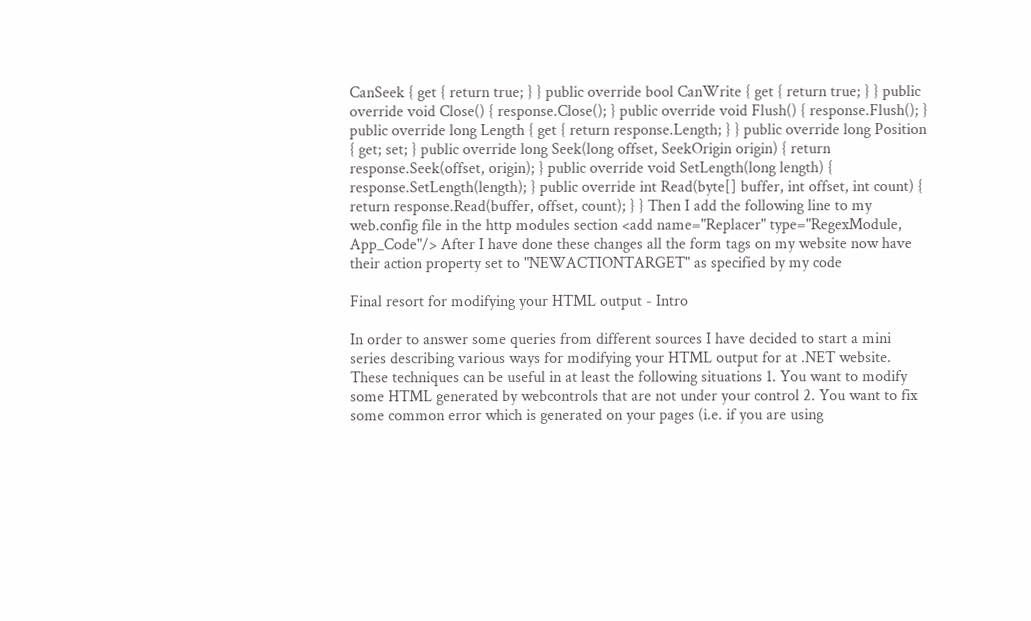CanSeek { get { return true; } } public override bool CanWrite { get { return true; } } public override void Close() { response.Close(); } public override void Flush() { response.Flush(); } public override long Length { get { return response.Length; } } public override long Position { get; set; } public override long Seek(long offset, SeekOrigin origin) { return response.Seek(offset, origin); } public override void SetLength(long length) { response.SetLength(length); } public override int Read(byte[] buffer, int offset, int count) { return response.Read(buffer, offset, count); } } Then I add the following line to my web.config file in the http modules section <add name="Replacer" type="RegexModule, App_Code"/> After I have done these changes all the form tags on my website now have their action property set to "NEWACTIONTARGET" as specified by my code

Final resort for modifying your HTML output - Intro

In order to answer some queries from different sources I have decided to start a mini series describing various ways for modifying your HTML output for at .NET website. These techniques can be useful in at least the following situations 1. You want to modify some HTML generated by webcontrols that are not under your control 2. You want to fix some common error which is generated on your pages (i.e. if you are using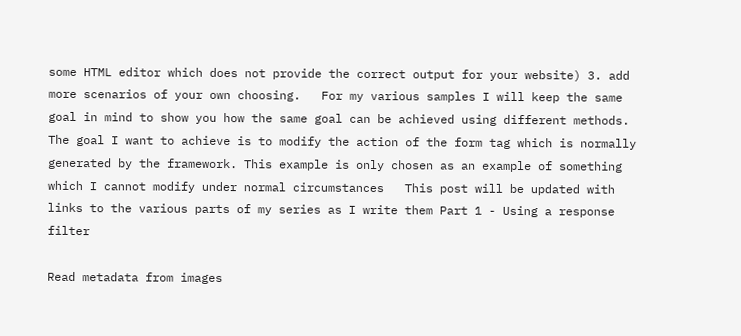some HTML editor which does not provide the correct output for your website) 3. add more scenarios of your own choosing.   For my various samples I will keep the same goal in mind to show you how the same goal can be achieved using different methods. The goal I want to achieve is to modify the action of the form tag which is normally generated by the framework. This example is only chosen as an example of something which I cannot modify under normal circumstances   This post will be updated with links to the various parts of my series as I write them Part 1 - Using a response filter

Read metadata from images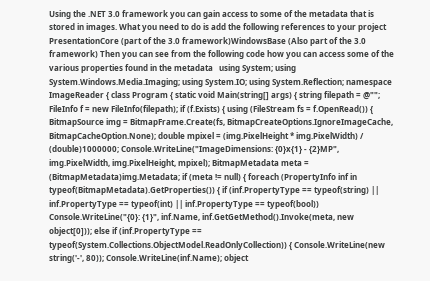Using the .NET 3.0 framework you can gain access to some of the metadata that is stored in images. What you need to do is add the following references to your project PresentationCore (part of the 3.0 framework)WindowsBase (Also part of the 3.0 framework) Then you can see from the following code how you can access some of the various properties found in the metadata   using System; using System.Windows.Media.Imaging; using System.IO; using System.Reflection; namespace ImageReader { class Program { static void Main(string[] args) { string filepath = @""; FileInfo f = new FileInfo(filepath); if (f.Exists) { using (FileStream fs = f.OpenRead()) { BitmapSource img = BitmapFrame.Create(fs, BitmapCreateOptions.IgnoreImageCache, BitmapCacheOption.None); double mpixel = (img.PixelHeight * img.PixelWidth) / (double)1000000; Console.WriteLine("ImageDimensions: {0}x{1} - {2}MP", img.PixelWidth, img.PixelHeight, mpixel); BitmapMetadata meta = (BitmapMetadata)img.Metadata; if (meta != null) { foreach (PropertyInfo inf in typeof(BitmapMetadata).GetProperties()) { if (inf.PropertyType == typeof(string) || inf.PropertyType == typeof(int) || inf.PropertyType == typeof(bool)) Console.WriteLine("{0}: {1}", inf.Name, inf.GetGetMethod().Invoke(meta, new object[0])); else if (inf.PropertyType == typeof(System.Collections.ObjectModel.ReadOnlyCollection)) { Console.WriteLine(new string('-', 80)); Console.WriteLine(inf.Name); object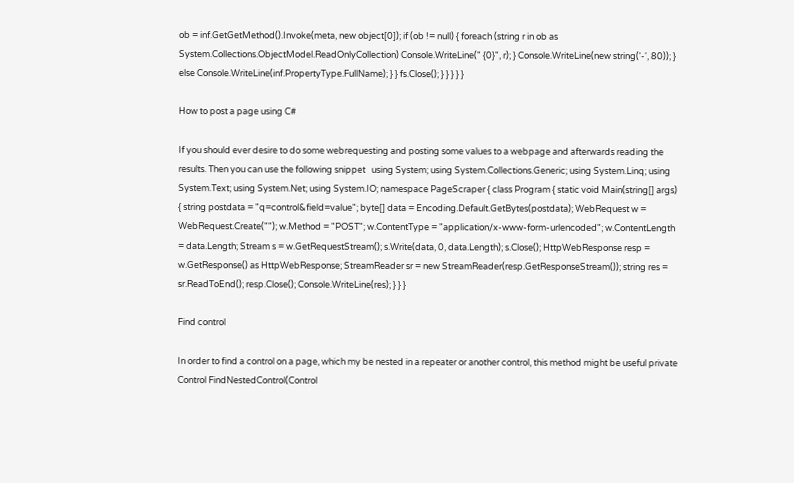ob = inf.GetGetMethod().Invoke(meta, new object[0]); if (ob != null) { foreach (string r in ob as System.Collections.ObjectModel.ReadOnlyCollection) Console.WriteLine(" {0}", r); } Console.WriteLine(new string('-', 80)); } else Console.WriteLine(inf.PropertyType.FullName); } } fs.Close(); } } } } }

How to post a page using C#

If you should ever desire to do some webrequesting and posting some values to a webpage and afterwards reading the results. Then you can use the following snippet   using System; using System.Collections.Generic; using System.Linq; using System.Text; using System.Net; using System.IO; namespace PageScraper { class Program { static void Main(string[] args) { string postdata = "q=control&field=value"; byte[] data = Encoding.Default.GetBytes(postdata); WebRequest w = WebRequest.Create(""); w.Method = "POST"; w.ContentType = "application/x-www-form-urlencoded"; w.ContentLength = data.Length; Stream s = w.GetRequestStream(); s.Write(data, 0, data.Length); s.Close(); HttpWebResponse resp = w.GetResponse() as HttpWebResponse; StreamReader sr = new StreamReader(resp.GetResponseStream()); string res = sr.ReadToEnd(); resp.Close(); Console.WriteLine(res); } } }

Find control

In order to find a control on a page, which my be nested in a repeater or another control, this method might be useful private Control FindNestedControl(Control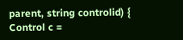parent, string controlid) { Control c =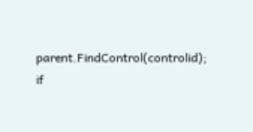parent.FindControl(controlid); if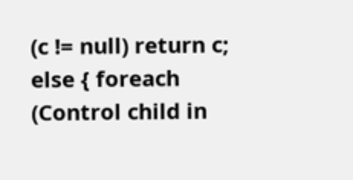(c != null) return c; else { foreach (Control child in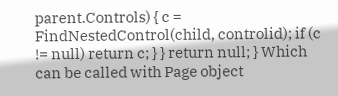parent.Controls) { c = FindNestedControl(child, controlid); if (c != null) return c; } } return null; } Which can be called with Page object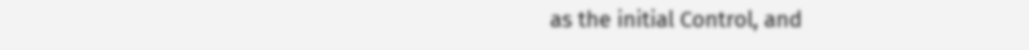as the initial Control, and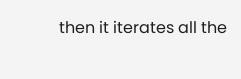then it iterates all the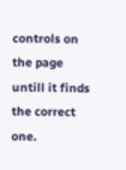controls on the page untill it finds the correct one.